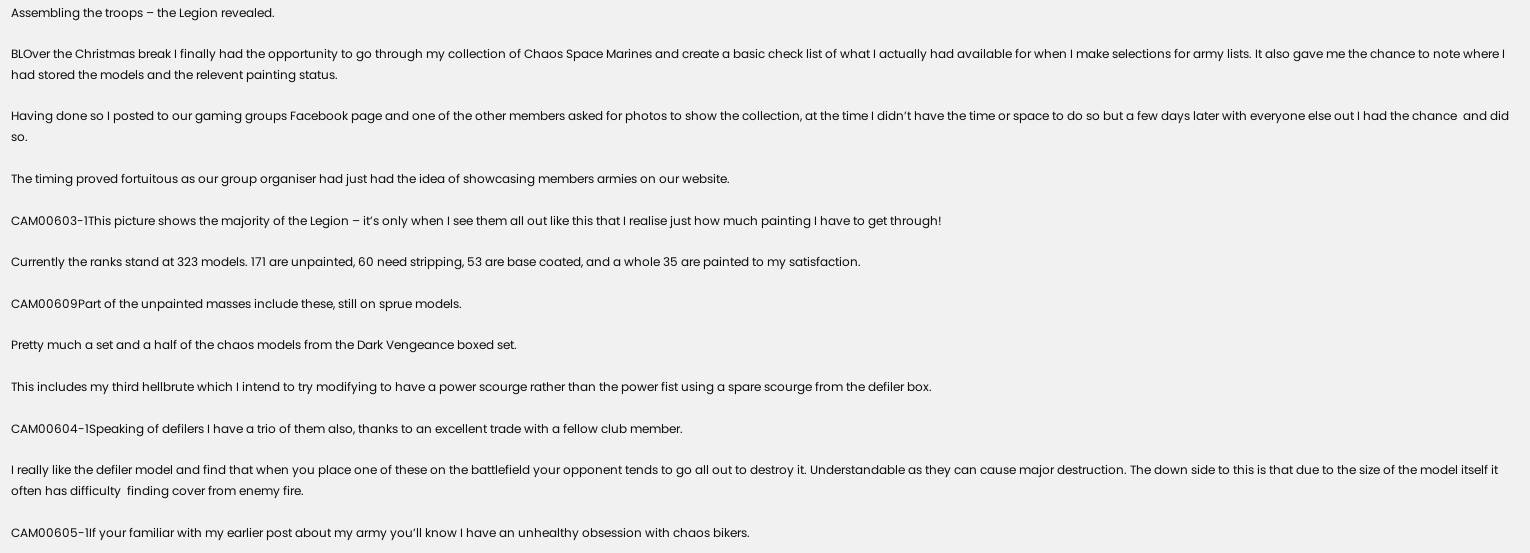Assembling the troops – the Legion revealed.

BLOver the Christmas break I finally had the opportunity to go through my collection of Chaos Space Marines and create a basic check list of what I actually had available for when I make selections for army lists. It also gave me the chance to note where I had stored the models and the relevent painting status.

Having done so I posted to our gaming groups Facebook page and one of the other members asked for photos to show the collection, at the time I didn’t have the time or space to do so but a few days later with everyone else out I had the chance  and did so.

The timing proved fortuitous as our group organiser had just had the idea of showcasing members armies on our website.

CAM00603-1This picture shows the majority of the Legion – it’s only when I see them all out like this that I realise just how much painting I have to get through!

Currently the ranks stand at 323 models. 171 are unpainted, 60 need stripping, 53 are base coated, and a whole 35 are painted to my satisfaction.

CAM00609Part of the unpainted masses include these, still on sprue models.

Pretty much a set and a half of the chaos models from the Dark Vengeance boxed set.

This includes my third hellbrute which I intend to try modifying to have a power scourge rather than the power fist using a spare scourge from the defiler box.

CAM00604-1Speaking of defilers I have a trio of them also, thanks to an excellent trade with a fellow club member.

I really like the defiler model and find that when you place one of these on the battlefield your opponent tends to go all out to destroy it. Understandable as they can cause major destruction. The down side to this is that due to the size of the model itself it often has difficulty  finding cover from enemy fire.

CAM00605-1If your familiar with my earlier post about my army you’ll know I have an unhealthy obsession with chaos bikers.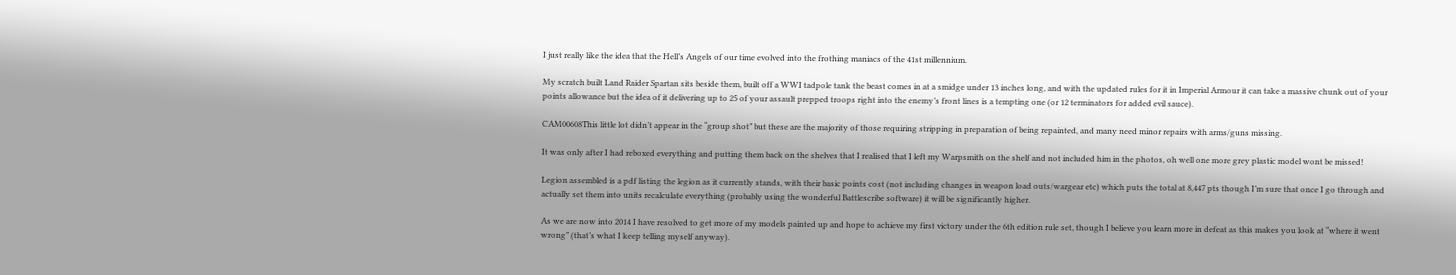I just really like the idea that the Hell’s Angels of our time evolved into the frothing maniacs of the 41st millennium.

My scratch built Land Raider Spartan sits beside them, built off a WWI tadpole tank the beast comes in at a smidge under 13 inches long, and with the updated rules for it in Imperial Armour it can take a massive chunk out of your points allowance but the idea of it delivering up to 25 of your assault prepped troops right into the enemy’s front lines is a tempting one (or 12 terminators for added evil sauce).

CAM00608This little lot didn’t appear in the “group shot” but these are the majority of those requiring stripping in preparation of being repainted, and many need minor repairs with arms/guns missing.

It was only after I had reboxed everything and putting them back on the shelves that I realised that I left my Warpsmith on the shelf and not included him in the photos, oh well one more grey plastic model wont be missed!

Legion assembled is a pdf listing the legion as it currently stands, with their basic points cost (not including changes in weapon load outs/wargear etc) which puts the total at 8,447 pts though I’m sure that once I go through and actually set them into units recalculate everything (probably using the wonderful Battlescribe software) it will be significantly higher.

As we are now into 2014 I have resolved to get more of my models painted up and hope to achieve my first victory under the 6th edition rule set, though I believe you learn more in defeat as this makes you look at “where it went wrong” (that’s what I keep telling myself anyway).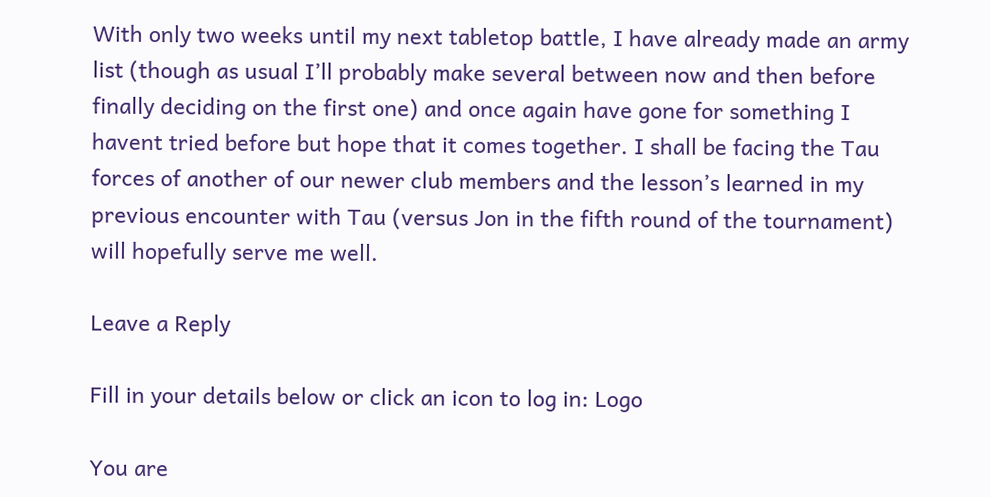With only two weeks until my next tabletop battle, I have already made an army list (though as usual I’ll probably make several between now and then before finally deciding on the first one) and once again have gone for something I havent tried before but hope that it comes together. I shall be facing the Tau forces of another of our newer club members and the lesson’s learned in my previous encounter with Tau (versus Jon in the fifth round of the tournament) will hopefully serve me well.

Leave a Reply

Fill in your details below or click an icon to log in: Logo

You are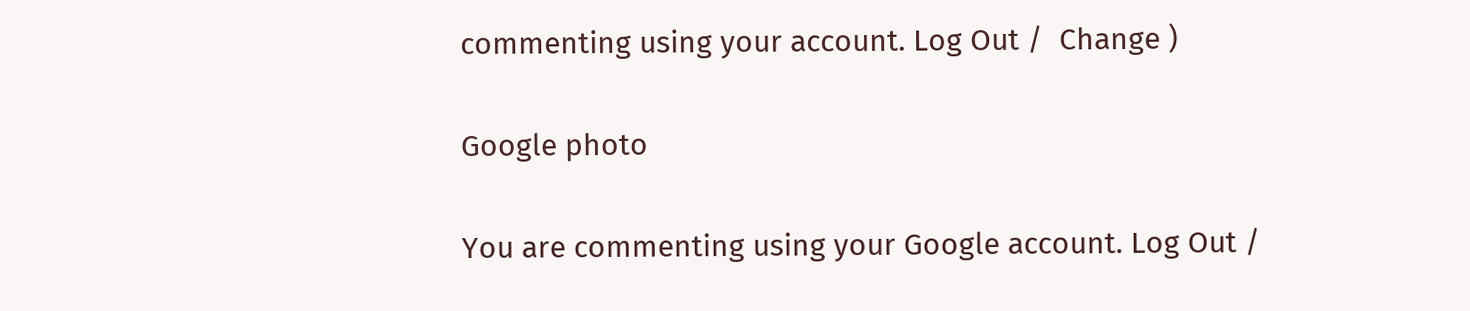commenting using your account. Log Out /  Change )

Google photo

You are commenting using your Google account. Log Out /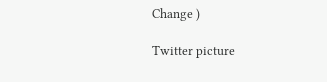Change )

Twitter picture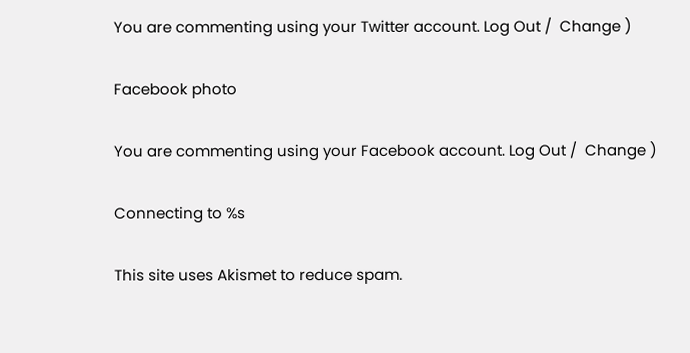You are commenting using your Twitter account. Log Out /  Change )

Facebook photo

You are commenting using your Facebook account. Log Out /  Change )

Connecting to %s

This site uses Akismet to reduce spam.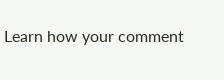Learn how your comment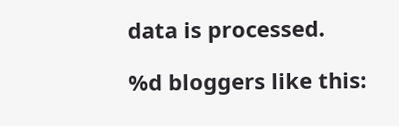data is processed.

%d bloggers like this: